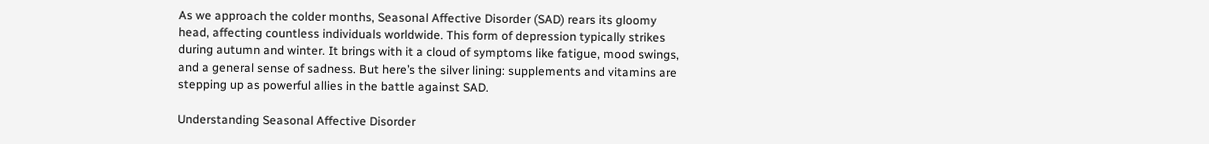As we approach the colder months, Seasonal Affective Disorder (SAD) rears its gloomy head, affecting countless individuals worldwide. This form of depression typically strikes during autumn and winter. It brings with it a cloud of symptoms like fatigue, mood swings, and a general sense of sadness. But here’s the silver lining: supplements and vitamins are stepping up as powerful allies in the battle against SAD.

Understanding Seasonal Affective Disorder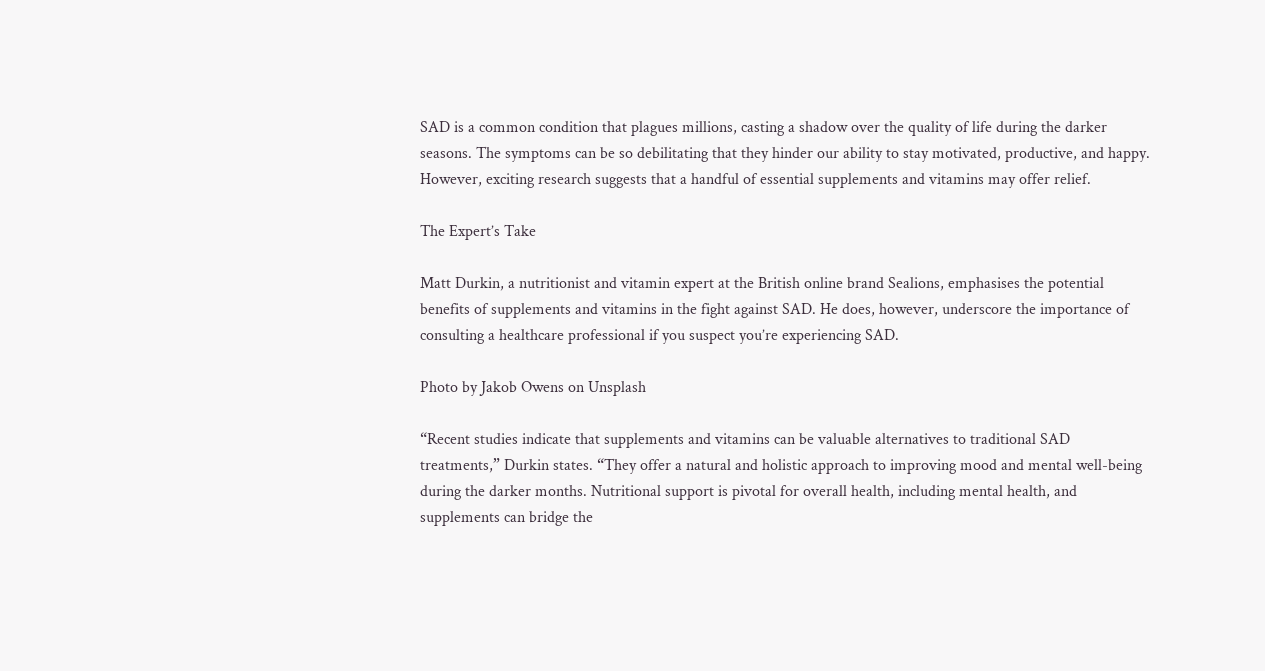SAD is a common condition that plagues millions, casting a shadow over the quality of life during the darker seasons. The symptoms can be so debilitating that they hinder our ability to stay motivated, productive, and happy. However, exciting research suggests that a handful of essential supplements and vitamins may offer relief.

The Expert’s Take

Matt Durkin, a nutritionist and vitamin expert at the British online brand Sealions, emphasises the potential benefits of supplements and vitamins in the fight against SAD. He does, however, underscore the importance of consulting a healthcare professional if you suspect you’re experiencing SAD.

Photo by Jakob Owens on Unsplash

“Recent studies indicate that supplements and vitamins can be valuable alternatives to traditional SAD treatments,” Durkin states. “They offer a natural and holistic approach to improving mood and mental well-being during the darker months. Nutritional support is pivotal for overall health, including mental health, and supplements can bridge the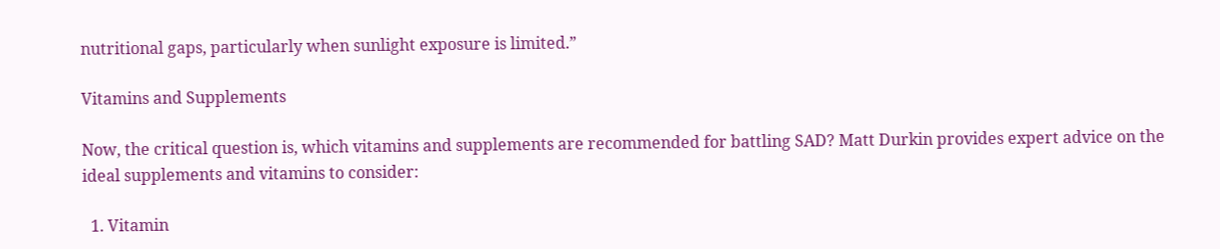nutritional gaps, particularly when sunlight exposure is limited.”

Vitamins and Supplements

Now, the critical question is, which vitamins and supplements are recommended for battling SAD? Matt Durkin provides expert advice on the ideal supplements and vitamins to consider:

  1. Vitamin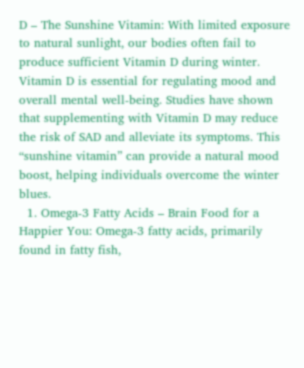D – The Sunshine Vitamin: With limited exposure to natural sunlight, our bodies often fail to produce sufficient Vitamin D during winter. Vitamin D is essential for regulating mood and overall mental well-being. Studies have shown that supplementing with Vitamin D may reduce the risk of SAD and alleviate its symptoms. This “sunshine vitamin” can provide a natural mood boost, helping individuals overcome the winter blues.
  1. Omega-3 Fatty Acids – Brain Food for a Happier You: Omega-3 fatty acids, primarily found in fatty fish,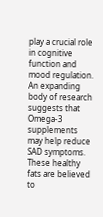play a crucial role in cognitive function and mood regulation. An expanding body of research suggests that Omega-3 supplements may help reduce SAD symptoms. These healthy fats are believed to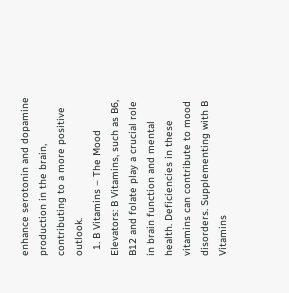enhance serotonin and dopamine production in the brain, contributing to a more positive outlook.
  1. B Vitamins – The Mood Elevators: B Vitamins, such as B6, B12 and folate play a crucial role in brain function and mental health. Deficiencies in these vitamins can contribute to mood disorders. Supplementing with B Vitamins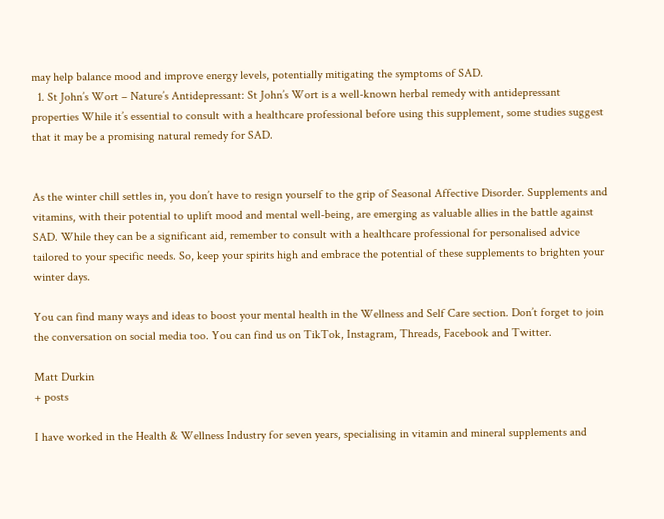may help balance mood and improve energy levels, potentially mitigating the symptoms of SAD.
  1. St John’s Wort – Nature’s Antidepressant: St John’s Wort is a well-known herbal remedy with antidepressant properties While it’s essential to consult with a healthcare professional before using this supplement, some studies suggest that it may be a promising natural remedy for SAD.


As the winter chill settles in, you don’t have to resign yourself to the grip of Seasonal Affective Disorder. Supplements and vitamins, with their potential to uplift mood and mental well-being, are emerging as valuable allies in the battle against SAD. While they can be a significant aid, remember to consult with a healthcare professional for personalised advice tailored to your specific needs. So, keep your spirits high and embrace the potential of these supplements to brighten your winter days.

You can find many ways and ideas to boost your mental health in the Wellness and Self Care section. Don’t forget to join the conversation on social media too. You can find us on TikTok, Instagram, Threads, Facebook and Twitter.

Matt Durkin
+ posts

I have worked in the Health & Wellness Industry for seven years, specialising in vitamin and mineral supplements and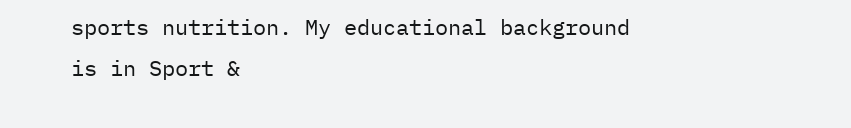sports nutrition. My educational background is in Sport &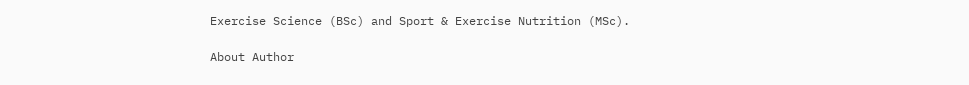Exercise Science (BSc) and Sport & Exercise Nutrition (MSc).

About Author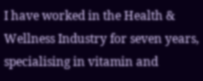I have worked in the Health & Wellness Industry for seven years, specialising in vitamin and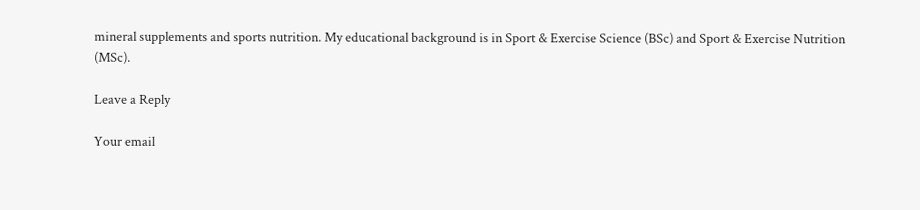mineral supplements and sports nutrition. My educational background is in Sport & Exercise Science (BSc) and Sport & Exercise Nutrition (MSc).

Leave a Reply

Your email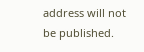address will not be published.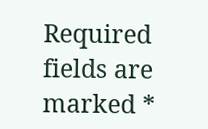Required fields are marked *